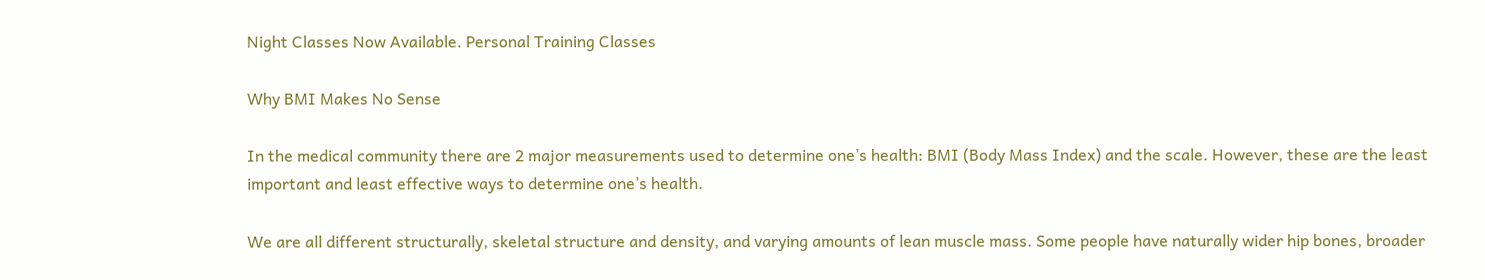Night Classes Now Available. Personal Training Classes

Why BMI Makes No Sense

In the medical community there are 2 major measurements used to determine one’s health: BMI (Body Mass Index) and the scale. However, these are the least important and least effective ways to determine one’s health.

We are all different structurally, skeletal structure and density, and varying amounts of lean muscle mass. Some people have naturally wider hip bones, broader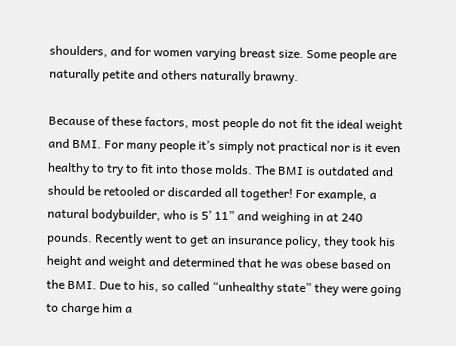shoulders, and for women varying breast size. Some people are naturally petite and others naturally brawny.

Because of these factors, most people do not fit the ideal weight and BMI. For many people it’s simply not practical nor is it even healthy to try to fit into those molds. The BMI is outdated and should be retooled or discarded all together! For example, a natural bodybuilder, who is 5’ 11” and weighing in at 240 pounds. Recently went to get an insurance policy, they took his height and weight and determined that he was obese based on the BMI. Due to his, so called “unhealthy state” they were going to charge him a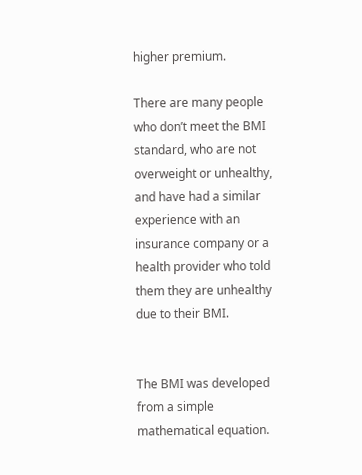higher premium.

There are many people who don’t meet the BMI standard, who are not overweight or unhealthy, and have had a similar experience with an insurance company or a health provider who told them they are unhealthy due to their BMI.


The BMI was developed from a simple mathematical equation.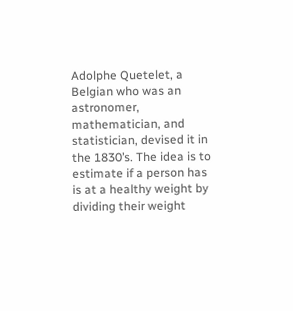Adolphe Quetelet, a Belgian who was an astronomer, mathematician, and statistician, devised it in the 1830’s. The idea is to estimate if a person has is at a healthy weight by dividing their weight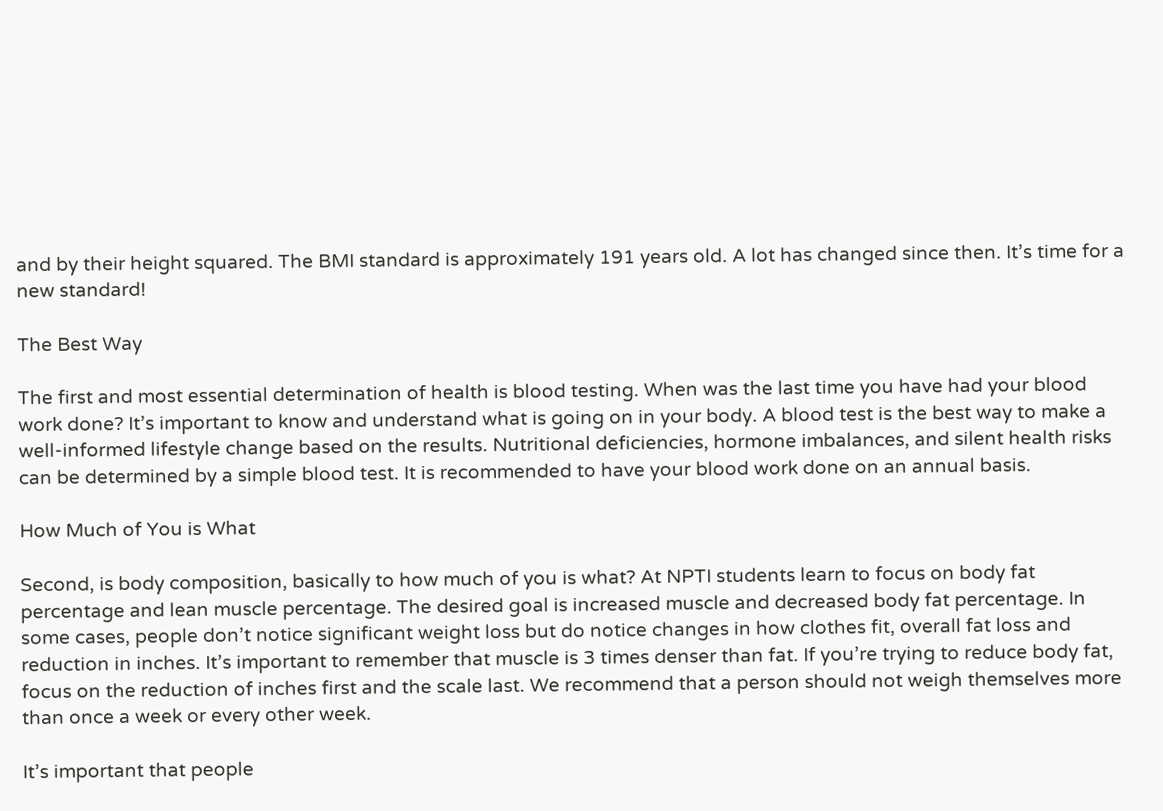and by their height squared. The BMI standard is approximately 191 years old. A lot has changed since then. It’s time for a new standard!

The Best Way

The first and most essential determination of health is blood testing. When was the last time you have had your blood work done? It’s important to know and understand what is going on in your body. A blood test is the best way to make a well-informed lifestyle change based on the results. Nutritional deficiencies, hormone imbalances, and silent health risks can be determined by a simple blood test. It is recommended to have your blood work done on an annual basis.

How Much of You is What

Second, is body composition, basically to how much of you is what? At NPTI students learn to focus on body fat percentage and lean muscle percentage. The desired goal is increased muscle and decreased body fat percentage. In some cases, people don’t notice significant weight loss but do notice changes in how clothes fit, overall fat loss and reduction in inches. It’s important to remember that muscle is 3 times denser than fat. If you’re trying to reduce body fat, focus on the reduction of inches first and the scale last. We recommend that a person should not weigh themselves more than once a week or every other week.

It’s important that people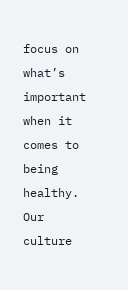focus on what’s important when it comes to being healthy. Our culture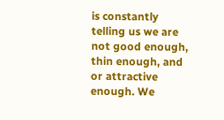is constantly telling us we are not good enough, thin enough, and or attractive enough. We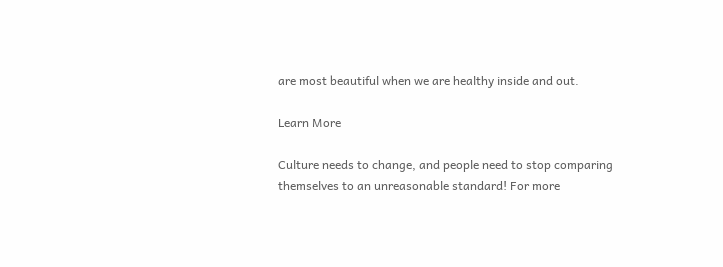are most beautiful when we are healthy inside and out.

Learn More

Culture needs to change, and people need to stop comparing themselves to an unreasonable standard! For more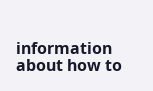information about how to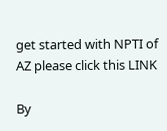get started with NPTI of AZ please click this LINK

By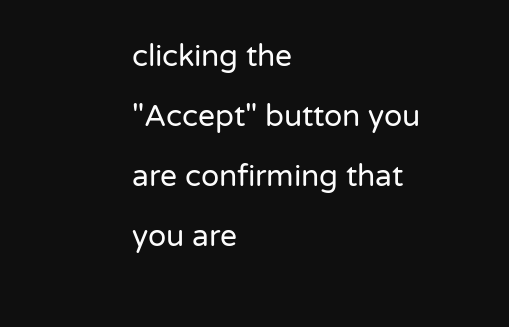clicking the "Accept" button you are confirming that you are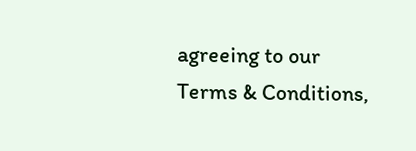agreeing to our Terms & Conditions,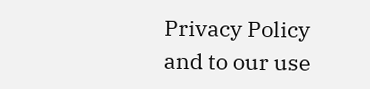Privacy Policy and to our use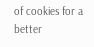of cookies for a better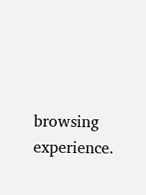browsing experience.